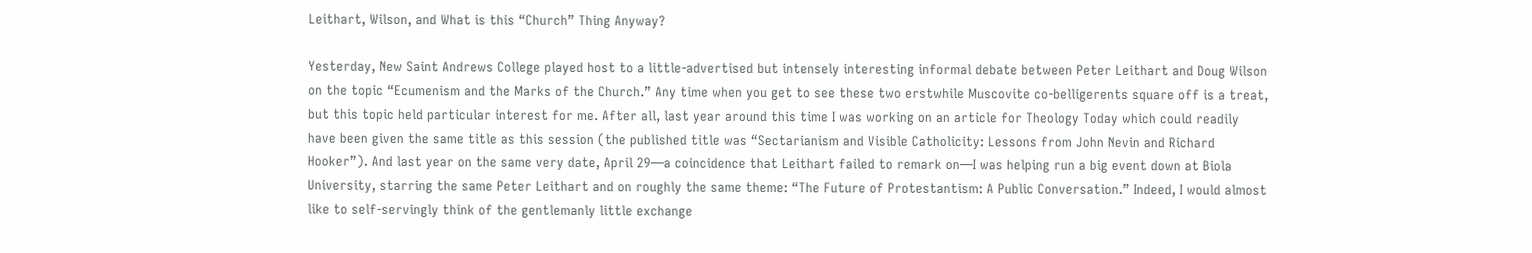Leithart, Wilson, and What is this “Church” Thing Anyway?

Yesterday, New Saint Andrews College played host to a little-advertised but intensely interesting informal debate between Peter Leithart and Doug Wilson on the topic “Ecumenism and the Marks of the Church.” Any time when you get to see these two erstwhile Muscovite co-belligerents square off is a treat, but this topic held particular interest for me. After all, last year around this time I was working on an article for Theology Today which could readily have been given the same title as this session (the published title was “Sectarianism and Visible Catholicity: Lessons from John Nevin and Richard Hooker”). And last year on the same very date, April 29—a coincidence that Leithart failed to remark on—I was helping run a big event down at Biola University, starring the same Peter Leithart and on roughly the same theme: “The Future of Protestantism: A Public Conversation.” Indeed, I would almost like to self-servingly think of the gentlemanly little exchange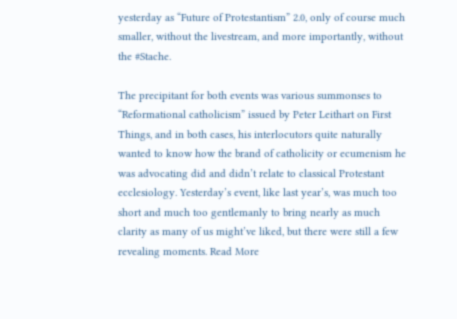yesterday as “Future of Protestantism” 2.0, only of course much smaller, without the livestream, and more importantly, without the #Stache.

The precipitant for both events was various summonses to “Reformational catholicism” issued by Peter Leithart on First Things, and in both cases, his interlocutors quite naturally wanted to know how the brand of catholicity or ecumenism he was advocating did and didn’t relate to classical Protestant ecclesiology. Yesterday’s event, like last year’s, was much too short and much too gentlemanly to bring nearly as much clarity as many of us might’ve liked, but there were still a few revealing moments. Read More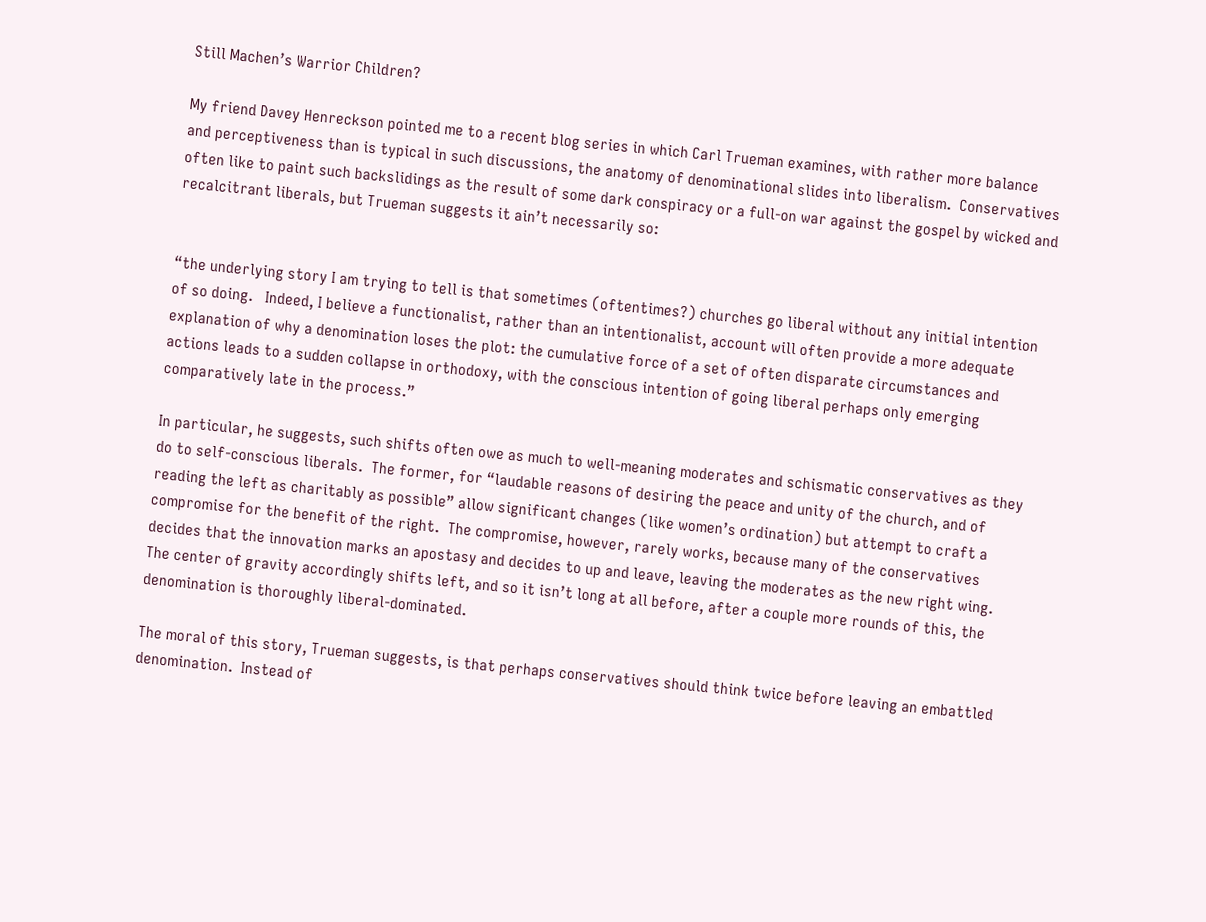Still Machen’s Warrior Children?

My friend Davey Henreckson pointed me to a recent blog series in which Carl Trueman examines, with rather more balance and perceptiveness than is typical in such discussions, the anatomy of denominational slides into liberalism.  Conservatives often like to paint such backslidings as the result of some dark conspiracy or a full-on war against the gospel by wicked and recalcitrant liberals, but Trueman suggests it ain’t necessarily so:


“the underlying story I am trying to tell is that sometimes (oftentimes?) churches go liberal without any initial intention of so doing.   Indeed, I believe a functionalist, rather than an intentionalist, account will often provide a more adequate explanation of why a denomination loses the plot: the cumulative force of a set of often disparate circumstances and actions leads to a sudden collapse in orthodoxy, with the conscious intention of going liberal perhaps only emerging comparatively late in the process.”

In particular, he suggests, such shifts often owe as much to well-meaning moderates and schismatic conservatives as they do to self-conscious liberals.  The former, for “laudable reasons of desiring the peace and unity of the church, and of reading the left as charitably as possible” allow significant changes (like women’s ordination) but attempt to craft a compromise for the benefit of the right.  The compromise, however, rarely works, because many of the conservatives decides that the innovation marks an apostasy and decides to up and leave, leaving the moderates as the new right wing.  The center of gravity accordingly shifts left, and so it isn’t long at all before, after a couple more rounds of this, the denomination is thoroughly liberal-dominated.

The moral of this story, Trueman suggests, is that perhaps conservatives should think twice before leaving an embattled denomination.  Instead of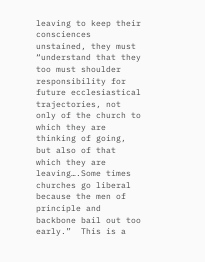leaving to keep their consciences unstained, they must “understand that they too must shoulder responsibility for future ecclesiastical trajectories, not only of the church to which they are thinking of going, but also of that which they are leaving….Some times churches go liberal because the men of principle and backbone bail out too early.”  This is a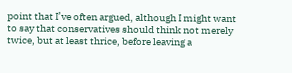point that I’ve often argued, although I might want to say that conservatives should think not merely twice, but at least thrice, before leaving a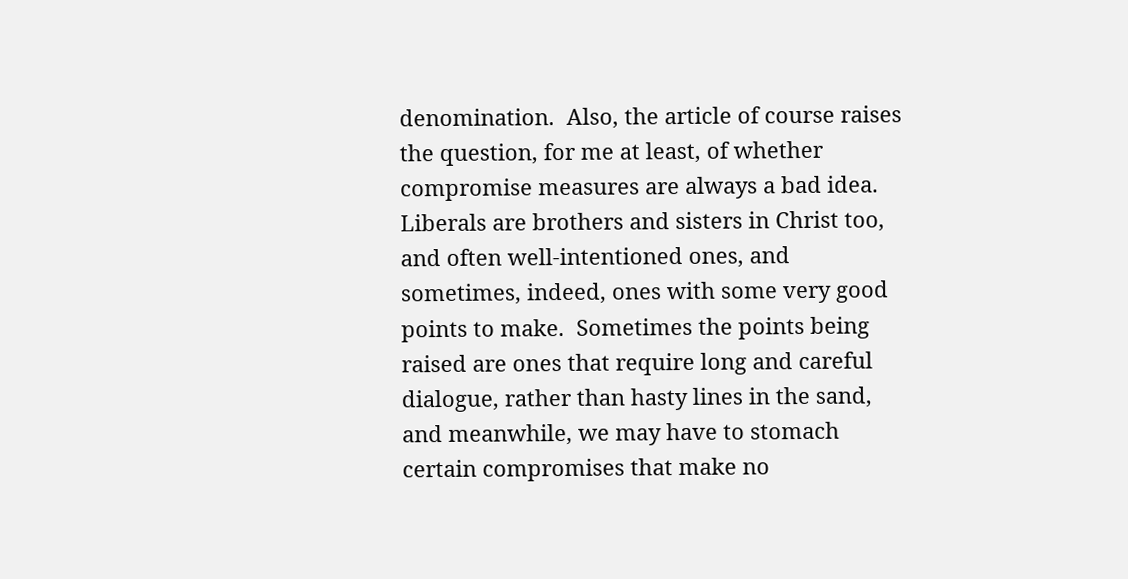denomination.  Also, the article of course raises the question, for me at least, of whether compromise measures are always a bad idea.  Liberals are brothers and sisters in Christ too, and often well-intentioned ones, and sometimes, indeed, ones with some very good points to make.  Sometimes the points being raised are ones that require long and careful dialogue, rather than hasty lines in the sand, and meanwhile, we may have to stomach certain compromises that make no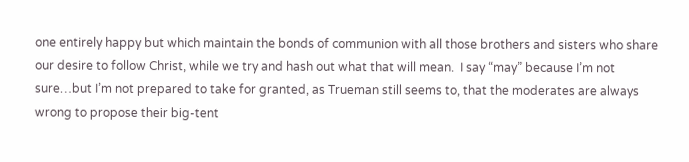one entirely happy but which maintain the bonds of communion with all those brothers and sisters who share our desire to follow Christ, while we try and hash out what that will mean.  I say “may” because I’m not sure…but I’m not prepared to take for granted, as Trueman still seems to, that the moderates are always wrong to propose their big-tent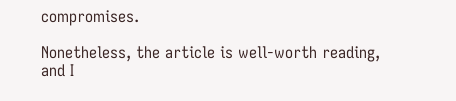compromises.

Nonetheless, the article is well-worth reading, and I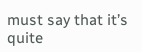must say that it’s quite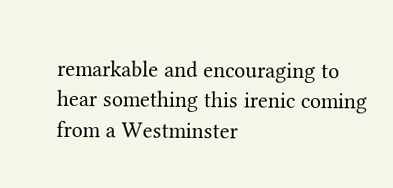remarkable and encouraging to hear something this irenic coming from a Westminster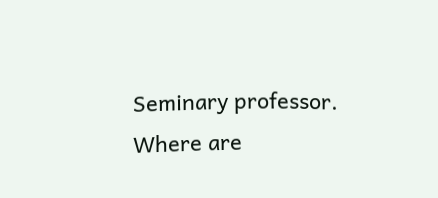Seminary professor.  Where are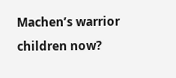Machen’s warrior children now?